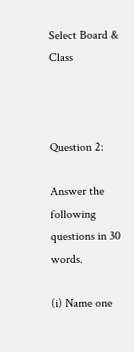Select Board & Class



Question 2:

Answer the following questions in 30 words.

(i) Name one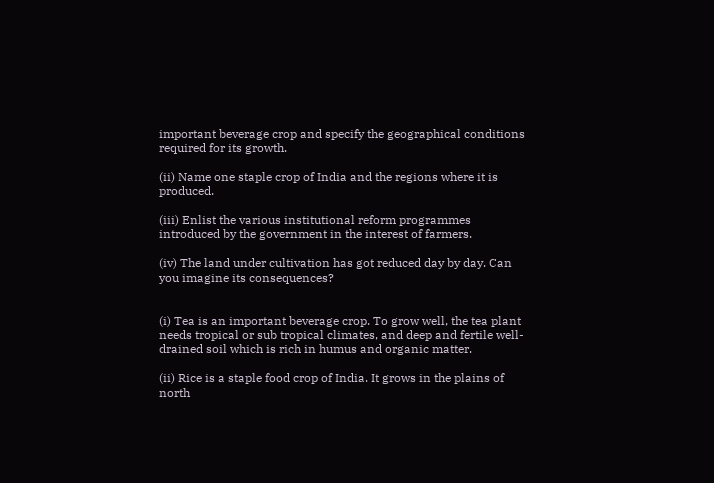important beverage crop and specify the geographical conditions required for its growth.

(ii) Name one staple crop of India and the regions where it is produced.

(iii) Enlist the various institutional reform programmes introduced by the government in the interest of farmers.

(iv) The land under cultivation has got reduced day by day. Can you imagine its consequences?


(i) Tea is an important beverage crop. To grow well, the tea plant needs tropical or sub tropical climates, and deep and fertile well-drained soil which is rich in humus and organic matter.

(ii) Rice is a staple food crop of India. It grows in the plains of north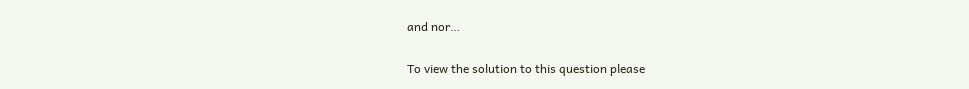and nor…

To view the solution to this question please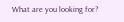What are you looking for?